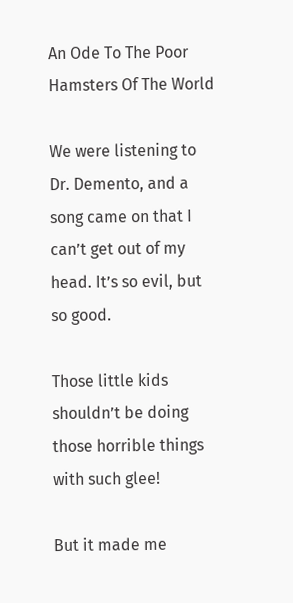An Ode To The Poor Hamsters Of The World

We were listening to Dr. Demento, and a song came on that I can’t get out of my head. It’s so evil, but so good.

Those little kids shouldn’t be doing those horrible things with such glee!

But it made me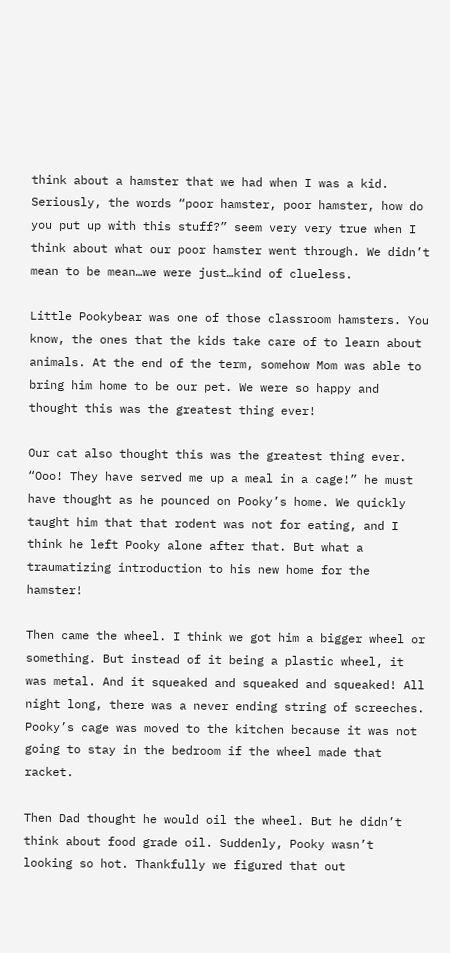think about a hamster that we had when I was a kid. Seriously, the words “poor hamster, poor hamster, how do you put up with this stuff?” seem very very true when I think about what our poor hamster went through. We didn’t mean to be mean…we were just…kind of clueless.

Little Pookybear was one of those classroom hamsters. You know, the ones that the kids take care of to learn about animals. At the end of the term, somehow Mom was able to bring him home to be our pet. We were so happy and thought this was the greatest thing ever!

Our cat also thought this was the greatest thing ever. “Ooo! They have served me up a meal in a cage!” he must have thought as he pounced on Pooky’s home. We quickly taught him that that rodent was not for eating, and I think he left Pooky alone after that. But what a traumatizing introduction to his new home for the hamster!

Then came the wheel. I think we got him a bigger wheel or something. But instead of it being a plastic wheel, it was metal. And it squeaked and squeaked and squeaked! All night long, there was a never ending string of screeches. Pooky’s cage was moved to the kitchen because it was not going to stay in the bedroom if the wheel made that racket.

Then Dad thought he would oil the wheel. But he didn’t think about food grade oil. Suddenly, Pooky wasn’t looking so hot. Thankfully we figured that out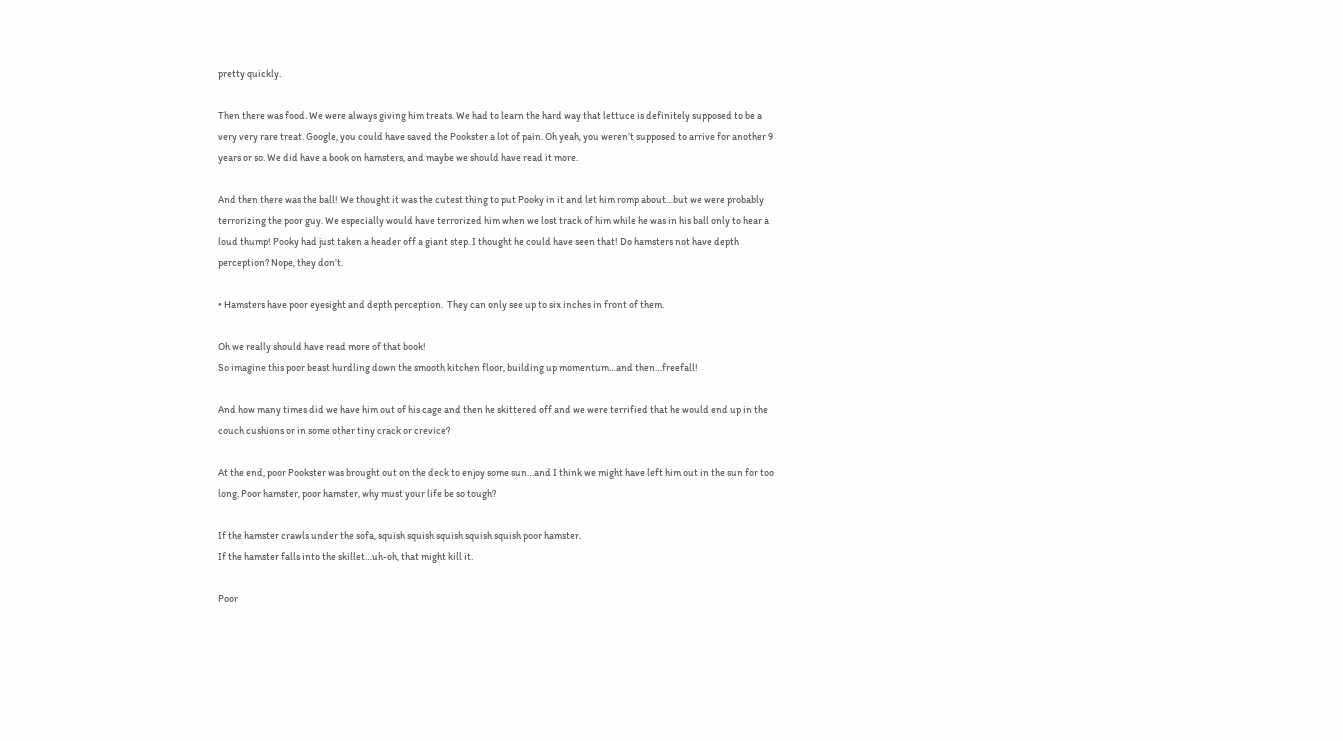pretty quickly.

Then there was food. We were always giving him treats. We had to learn the hard way that lettuce is definitely supposed to be a very very rare treat. Google, you could have saved the Pookster a lot of pain. Oh yeah, you weren’t supposed to arrive for another 9 years or so. We did have a book on hamsters, and maybe we should have read it more.

And then there was the ball! We thought it was the cutest thing to put Pooky in it and let him romp about…but we were probably terrorizing the poor guy. We especially would have terrorized him when we lost track of him while he was in his ball only to hear a loud thump! Pooky had just taken a header off a giant step. I thought he could have seen that! Do hamsters not have depth perception? Nope, they don’t.

• Hamsters have poor eyesight and depth perception.  They can only see up to six inches in front of them.

Oh we really should have read more of that book!
So imagine this poor beast hurdling down the smooth kitchen floor, building up momentum…and then…freefall!

And how many times did we have him out of his cage and then he skittered off and we were terrified that he would end up in the couch cushions or in some other tiny crack or crevice?

At the end, poor Pookster was brought out on the deck to enjoy some sun…and I think we might have left him out in the sun for too long. Poor hamster, poor hamster, why must your life be so tough?

If the hamster crawls under the sofa, squish squish squish squish squish poor hamster.
If the hamster falls into the skillet…uh-oh, that might kill it.

Poor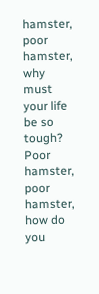hamster, poor hamster, why must your life be so tough?
Poor hamster, poor hamster, how do you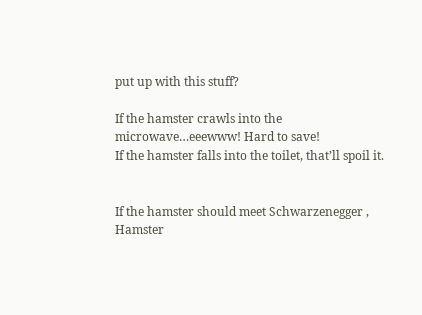put up with this stuff?

If the hamster crawls into the microwave…eeewww! Hard to save!
If the hamster falls into the toilet, that’ll spoil it.


If the hamster should meet Schwarzenegger , Hamster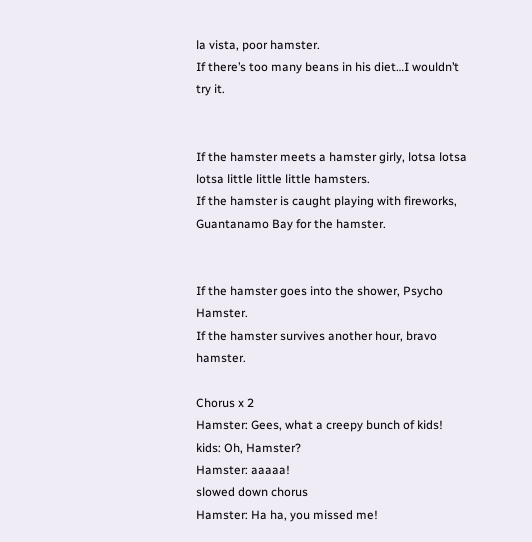la vista, poor hamster.
If there’s too many beans in his diet…I wouldn’t try it.


If the hamster meets a hamster girly, lotsa lotsa lotsa little little little hamsters.
If the hamster is caught playing with fireworks, Guantanamo Bay for the hamster.


If the hamster goes into the shower, Psycho Hamster.
If the hamster survives another hour, bravo hamster.

Chorus x 2
Hamster: Gees, what a creepy bunch of kids!
kids: Oh, Hamster?
Hamster: aaaaa!
slowed down chorus
Hamster: Ha ha, you missed me!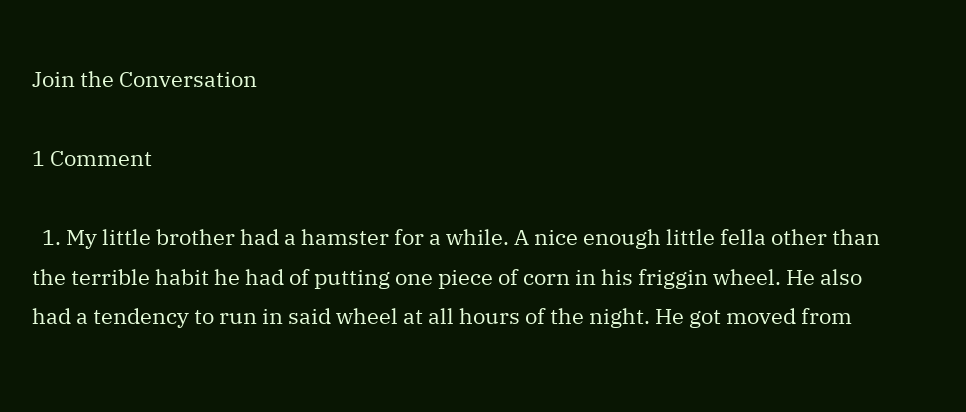Join the Conversation

1 Comment

  1. My little brother had a hamster for a while. A nice enough little fella other than the terrible habit he had of putting one piece of corn in his friggin wheel. He also had a tendency to run in said wheel at all hours of the night. He got moved from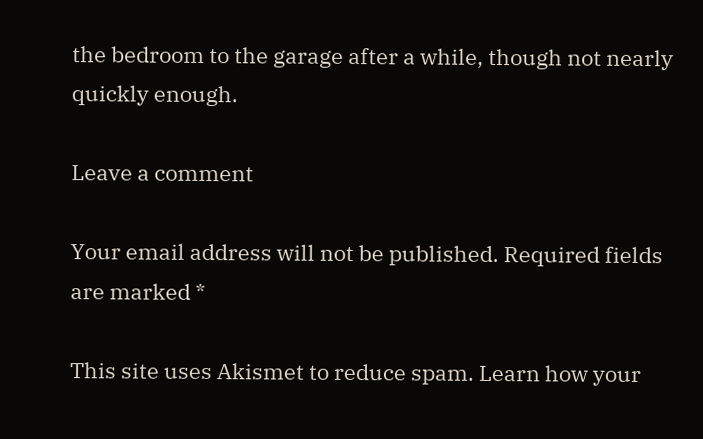the bedroom to the garage after a while, though not nearly quickly enough.

Leave a comment

Your email address will not be published. Required fields are marked *

This site uses Akismet to reduce spam. Learn how your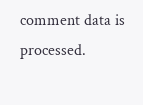comment data is processed.